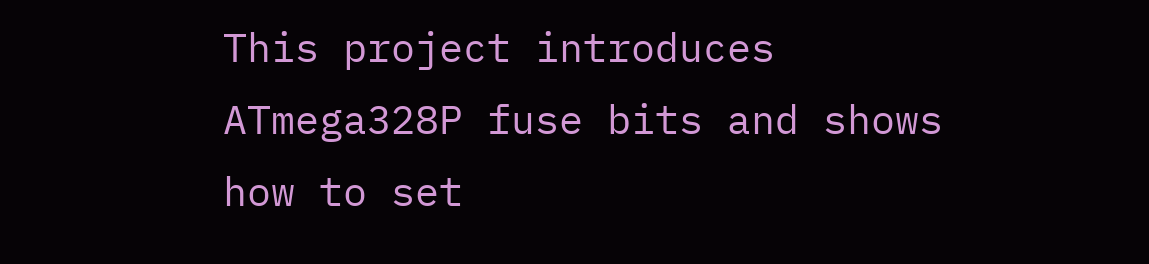This project introduces ATmega328P fuse bits and shows how to set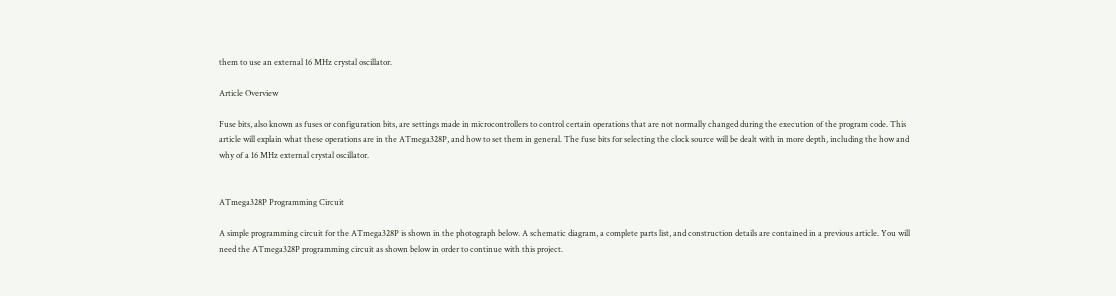them to use an external 16 MHz crystal oscillator.

Article Overview

Fuse bits, also known as fuses or configuration bits, are settings made in microcontrollers to control certain operations that are not normally changed during the execution of the program code. This article will explain what these operations are in the ATmega328P, and how to set them in general. The fuse bits for selecting the clock source will be dealt with in more depth, including the how and why of a 16 MHz external crystal oscillator.


ATmega328P Programming Circuit

A simple programming circuit for the ATmega328P is shown in the photograph below. A schematic diagram, a complete parts list, and construction details are contained in a previous article. You will need the ATmega328P programming circuit as shown below in order to continue with this project.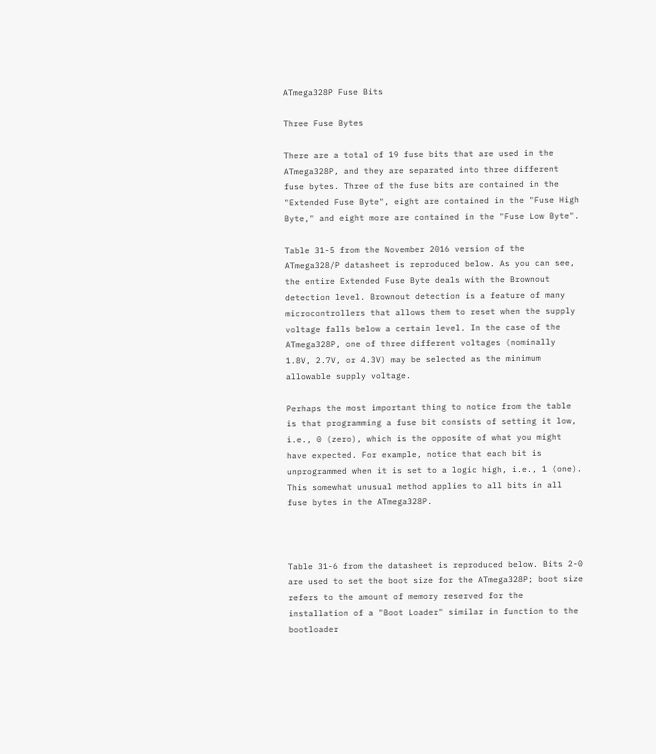ATmega328P Fuse Bits

Three Fuse Bytes

There are a total of 19 fuse bits that are used in the ATmega328P, and they are separated into three different fuse bytes. Three of the fuse bits are contained in the "Extended Fuse Byte", eight are contained in the "Fuse High Byte," and eight more are contained in the "Fuse Low Byte".

Table 31-5 from the November 2016 version of the ATmega328/P datasheet is reproduced below. As you can see, the entire Extended Fuse Byte deals with the Brownout detection level. Brownout detection is a feature of many microcontrollers that allows them to reset when the supply voltage falls below a certain level. In the case of the ATmega328P, one of three different voltages (nominally 1.8V, 2.7V, or 4.3V) may be selected as the minimum allowable supply voltage.

Perhaps the most important thing to notice from the table is that programming a fuse bit consists of setting it low, i.e., 0 (zero), which is the opposite of what you might have expected. For example, notice that each bit is unprogrammed when it is set to a logic high, i.e., 1 (one). This somewhat unusual method applies to all bits in all fuse bytes in the ATmega328P.



Table 31-6 from the datasheet is reproduced below. Bits 2-0 are used to set the boot size for the ATmega328P; boot size refers to the amount of memory reserved for the installation of a "Boot Loader" similar in function to the bootloader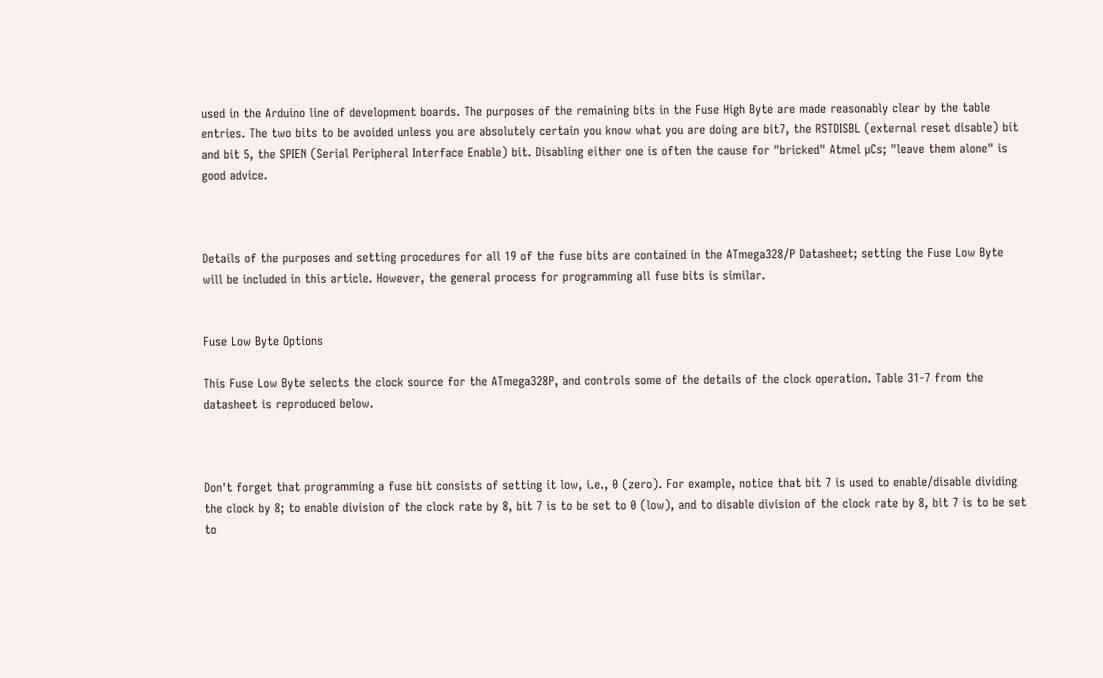used in the Arduino line of development boards. The purposes of the remaining bits in the Fuse High Byte are made reasonably clear by the table entries. The two bits to be avoided unless you are absolutely certain you know what you are doing are bit7, the RSTDISBL (external reset disable) bit and bit 5, the SPIEN (Serial Peripheral Interface Enable) bit. Disabling either one is often the cause for "bricked" Atmel µCs; "leave them alone" is good advice.



Details of the purposes and setting procedures for all 19 of the fuse bits are contained in the ATmega328/P Datasheet; setting the Fuse Low Byte will be included in this article. However, the general process for programming all fuse bits is similar.


Fuse Low Byte Options

This Fuse Low Byte selects the clock source for the ATmega328P, and controls some of the details of the clock operation. Table 31-7 from the datasheet is reproduced below.



Don't forget that programming a fuse bit consists of setting it low, i.e., 0 (zero). For example, notice that bit 7 is used to enable/disable dividing the clock by 8; to enable division of the clock rate by 8, bit 7 is to be set to 0 (low), and to disable division of the clock rate by 8, bit 7 is to be set to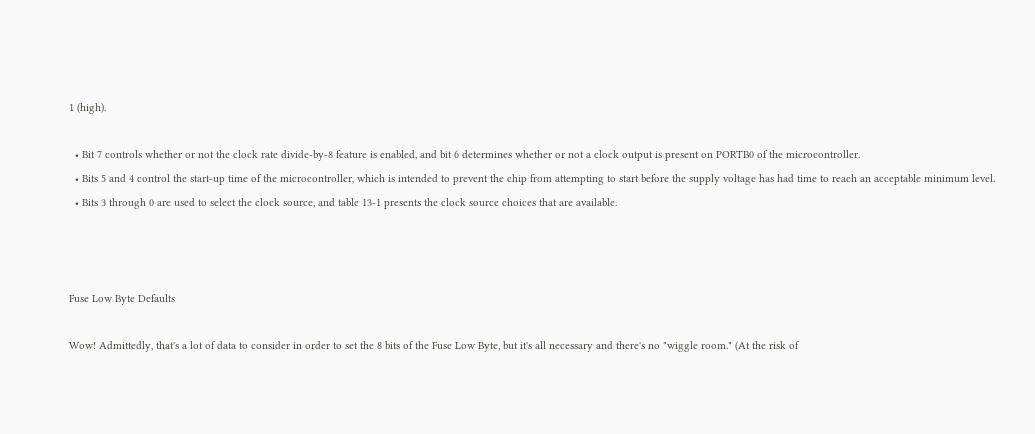1 (high).

  • Bit 7 controls whether or not the clock rate divide-by-8 feature is enabled, and bit 6 determines whether or not a clock output is present on PORTB0 of the microcontroller.
  • Bits 5 and 4 control the start-up time of the microcontroller, which is intended to prevent the chip from attempting to start before the supply voltage has had time to reach an acceptable minimum level.
  • Bits 3 through 0 are used to select the clock source, and table 13-1 presents the clock source choices that are available.



Fuse Low Byte Defaults

Wow! Admittedly, that's a lot of data to consider in order to set the 8 bits of the Fuse Low Byte, but it's all necessary and there's no "wiggle room." (At the risk of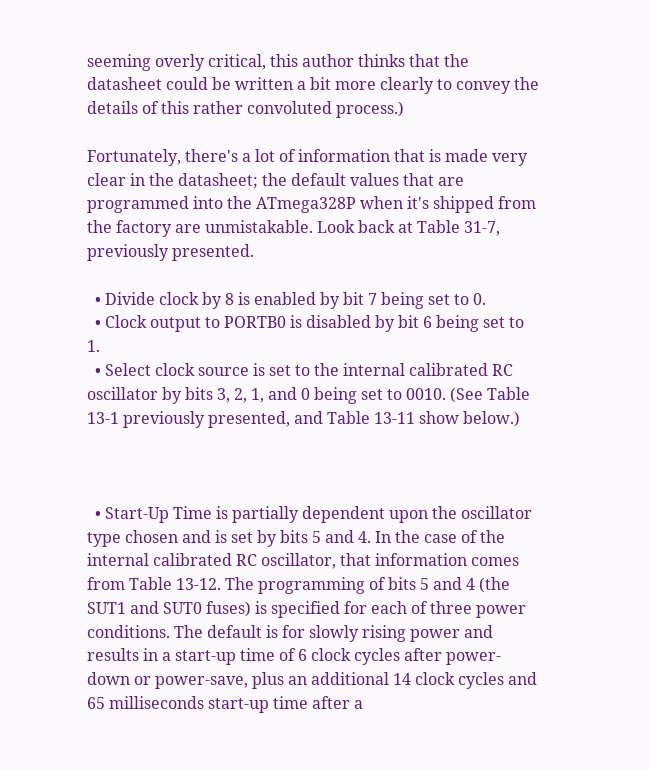seeming overly critical, this author thinks that the datasheet could be written a bit more clearly to convey the details of this rather convoluted process.)

Fortunately, there's a lot of information that is made very clear in the datasheet; the default values that are programmed into the ATmega328P when it's shipped from the factory are unmistakable. Look back at Table 31-7, previously presented.

  • Divide clock by 8 is enabled by bit 7 being set to 0.
  • Clock output to PORTB0 is disabled by bit 6 being set to 1.
  • Select clock source is set to the internal calibrated RC oscillator by bits 3, 2, 1, and 0 being set to 0010. (See Table 13-1 previously presented, and Table 13-11 show below.)



  • Start-Up Time is partially dependent upon the oscillator type chosen and is set by bits 5 and 4. In the case of the internal calibrated RC oscillator, that information comes from Table 13-12. The programming of bits 5 and 4 (the SUT1 and SUT0 fuses) is specified for each of three power conditions. The default is for slowly rising power and results in a start-up time of 6 clock cycles after power-down or power-save, plus an additional 14 clock cycles and 65 milliseconds start-up time after a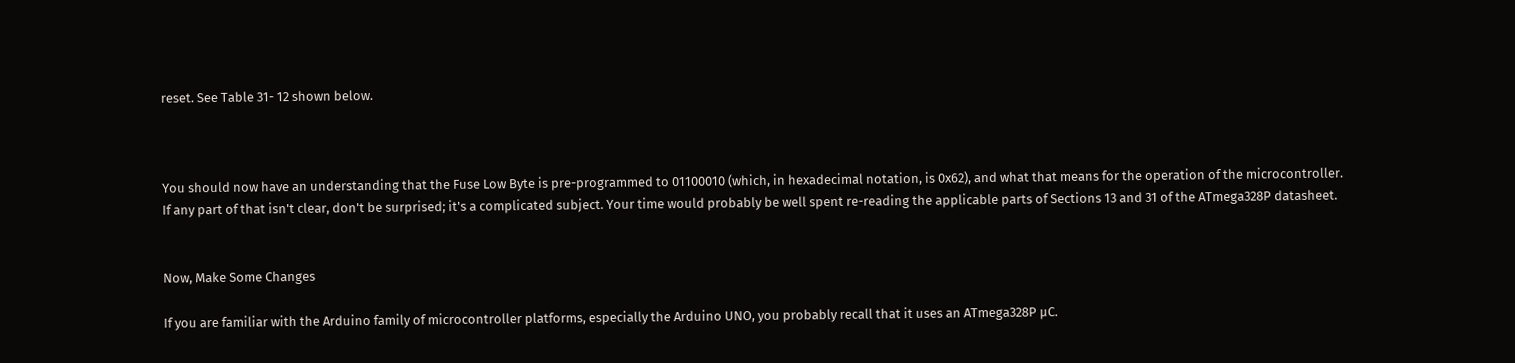reset. See Table 31- 12 shown below.



You should now have an understanding that the Fuse Low Byte is pre-programmed to 01100010 (which, in hexadecimal notation, is 0x62), and what that means for the operation of the microcontroller. If any part of that isn't clear, don't be surprised; it's a complicated subject. Your time would probably be well spent re-reading the applicable parts of Sections 13 and 31 of the ATmega328P datasheet.


Now, Make Some Changes

If you are familiar with the Arduino family of microcontroller platforms, especially the Arduino UNO, you probably recall that it uses an ATmega328P µC.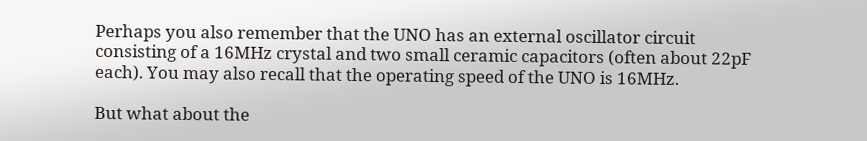Perhaps you also remember that the UNO has an external oscillator circuit consisting of a 16MHz crystal and two small ceramic capacitors (often about 22pF each). You may also recall that the operating speed of the UNO is 16MHz.

But what about the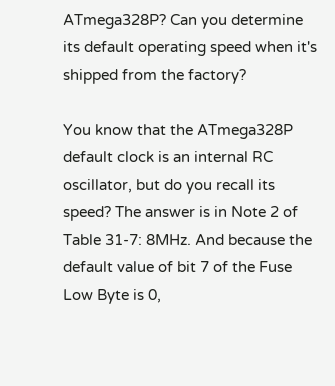ATmega328P? Can you determine its default operating speed when it's shipped from the factory?

You know that the ATmega328P default clock is an internal RC oscillator, but do you recall its speed? The answer is in Note 2 of Table 31-7: 8MHz. And because the default value of bit 7 of the Fuse Low Byte is 0,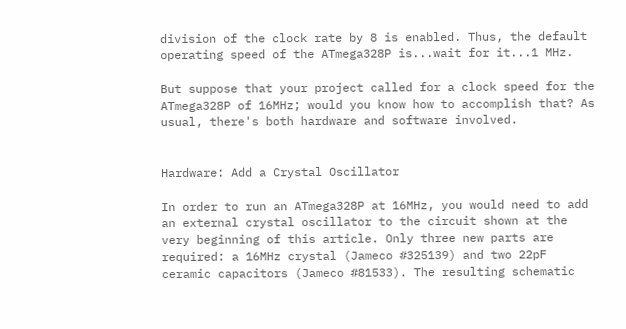division of the clock rate by 8 is enabled. Thus, the default operating speed of the ATmega328P is...wait for it...1 MHz.

But suppose that your project called for a clock speed for the ATmega328P of 16MHz; would you know how to accomplish that? As usual, there's both hardware and software involved.


Hardware: Add a Crystal Oscillator

In order to run an ATmega328P at 16MHz, you would need to add an external crystal oscillator to the circuit shown at the very beginning of this article. Only three new parts are required: a 16MHz crystal (Jameco #325139) and two 22pF ceramic capacitors (Jameco #81533). The resulting schematic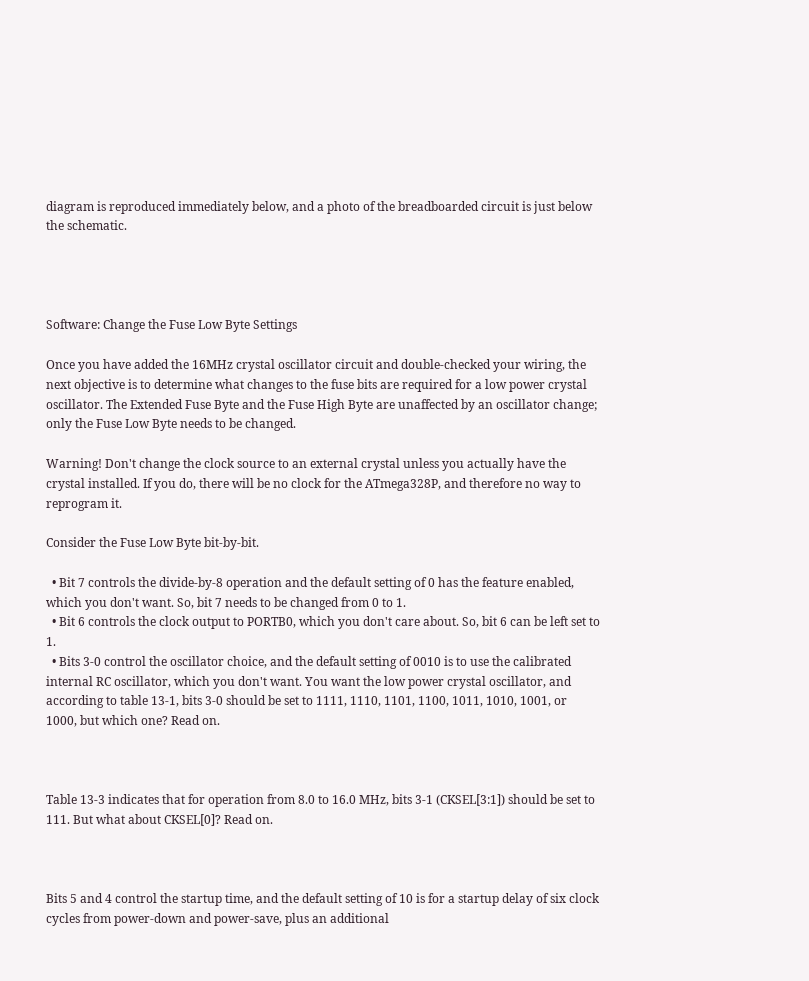diagram is reproduced immediately below, and a photo of the breadboarded circuit is just below the schematic.




Software: Change the Fuse Low Byte Settings

Once you have added the 16MHz crystal oscillator circuit and double-checked your wiring, the next objective is to determine what changes to the fuse bits are required for a low power crystal oscillator. The Extended Fuse Byte and the Fuse High Byte are unaffected by an oscillator change; only the Fuse Low Byte needs to be changed.

Warning! Don't change the clock source to an external crystal unless you actually have the crystal installed. If you do, there will be no clock for the ATmega328P, and therefore no way to reprogram it.

Consider the Fuse Low Byte bit-by-bit.

  • Bit 7 controls the divide-by-8 operation and the default setting of 0 has the feature enabled, which you don't want. So, bit 7 needs to be changed from 0 to 1.
  • Bit 6 controls the clock output to PORTB0, which you don't care about. So, bit 6 can be left set to 1.
  • Bits 3-0 control the oscillator choice, and the default setting of 0010 is to use the calibrated internal RC oscillator, which you don't want. You want the low power crystal oscillator, and according to table 13-1, bits 3-0 should be set to 1111, 1110, 1101, 1100, 1011, 1010, 1001, or 1000, but which one? Read on.



Table 13-3 indicates that for operation from 8.0 to 16.0 MHz, bits 3-1 (CKSEL[3:1]) should be set to 111. But what about CKSEL[0]? Read on.



Bits 5 and 4 control the startup time, and the default setting of 10 is for a startup delay of six clock cycles from power-down and power-save, plus an additional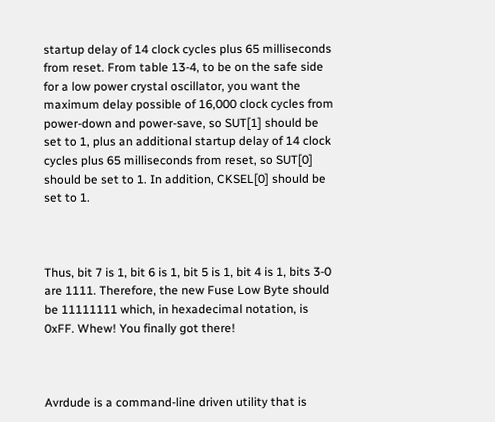startup delay of 14 clock cycles plus 65 milliseconds from reset. From table 13-4, to be on the safe side for a low power crystal oscillator, you want the maximum delay possible of 16,000 clock cycles from power-down and power-save, so SUT[1] should be set to 1, plus an additional startup delay of 14 clock cycles plus 65 milliseconds from reset, so SUT[0] should be set to 1. In addition, CKSEL[0] should be set to 1.



Thus, bit 7 is 1, bit 6 is 1, bit 5 is 1, bit 4 is 1, bits 3-0 are 1111. Therefore, the new Fuse Low Byte should be 11111111 which, in hexadecimal notation, is 0xFF. Whew! You finally got there!



Avrdude is a command-line driven utility that is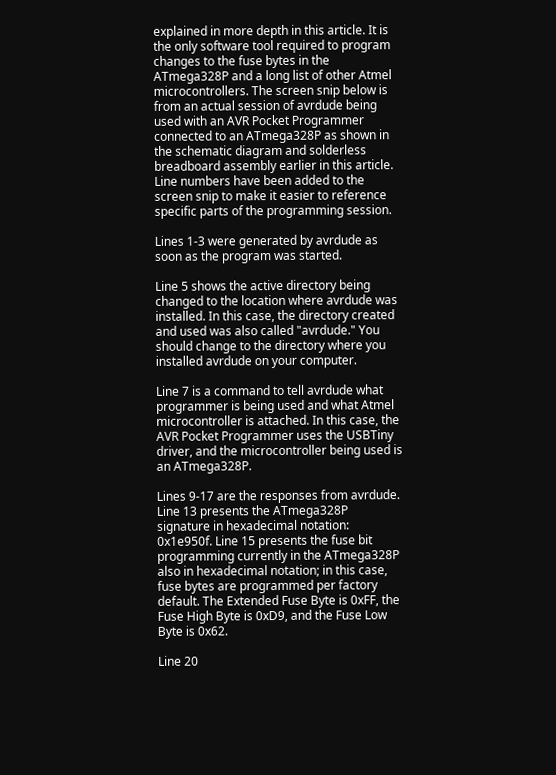explained in more depth in this article. It is the only software tool required to program changes to the fuse bytes in the ATmega328P and a long list of other Atmel microcontrollers. The screen snip below is from an actual session of avrdude being used with an AVR Pocket Programmer connected to an ATmega328P as shown in the schematic diagram and solderless breadboard assembly earlier in this article. Line numbers have been added to the screen snip to make it easier to reference specific parts of the programming session.

Lines 1-3 were generated by avrdude as soon as the program was started.

Line 5 shows the active directory being changed to the location where avrdude was installed. In this case, the directory created and used was also called "avrdude." You should change to the directory where you installed avrdude on your computer.

Line 7 is a command to tell avrdude what programmer is being used and what Atmel microcontroller is attached. In this case, the AVR Pocket Programmer uses the USBTiny driver, and the microcontroller being used is an ATmega328P.

Lines 9-17 are the responses from avrdude. Line 13 presents the ATmega328P signature in hexadecimal notation: 0x1e950f. Line 15 presents the fuse bit programming currently in the ATmega328P also in hexadecimal notation; in this case, fuse bytes are programmed per factory default. The Extended Fuse Byte is 0xFF, the Fuse High Byte is 0xD9, and the Fuse Low Byte is 0x62.

Line 20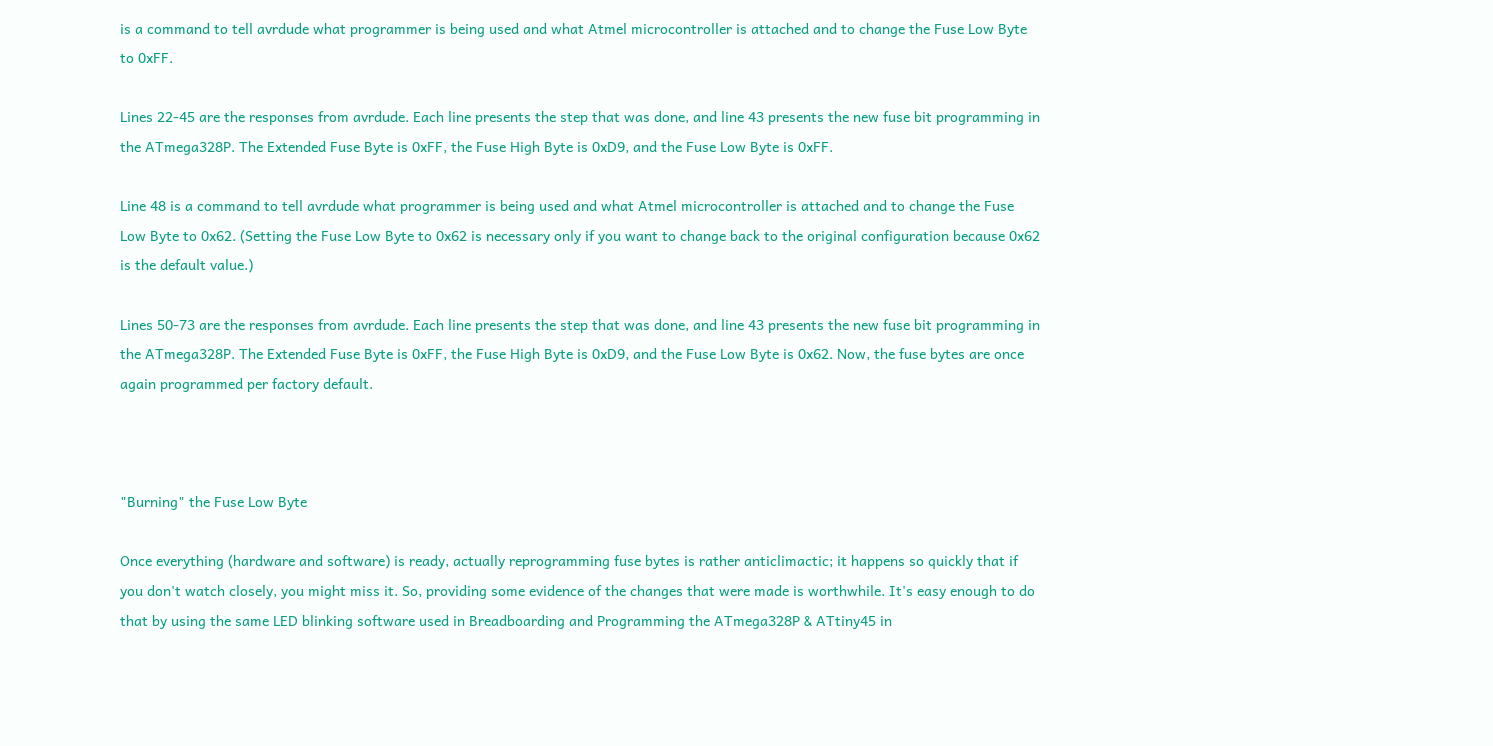is a command to tell avrdude what programmer is being used and what Atmel microcontroller is attached and to change the Fuse Low Byte to 0xFF.

Lines 22-45 are the responses from avrdude. Each line presents the step that was done, and line 43 presents the new fuse bit programming in the ATmega328P. The Extended Fuse Byte is 0xFF, the Fuse High Byte is 0xD9, and the Fuse Low Byte is 0xFF.

Line 48 is a command to tell avrdude what programmer is being used and what Atmel microcontroller is attached and to change the Fuse Low Byte to 0x62. (Setting the Fuse Low Byte to 0x62 is necessary only if you want to change back to the original configuration because 0x62 is the default value.)

Lines 50-73 are the responses from avrdude. Each line presents the step that was done, and line 43 presents the new fuse bit programming in the ATmega328P. The Extended Fuse Byte is 0xFF, the Fuse High Byte is 0xD9, and the Fuse Low Byte is 0x62. Now, the fuse bytes are once again programmed per factory default.



"Burning" the Fuse Low Byte

Once everything (hardware and software) is ready, actually reprogramming fuse bytes is rather anticlimactic; it happens so quickly that if you don't watch closely, you might miss it. So, providing some evidence of the changes that were made is worthwhile. It's easy enough to do that by using the same LED blinking software used in Breadboarding and Programming the ATmega328P & ATtiny45 in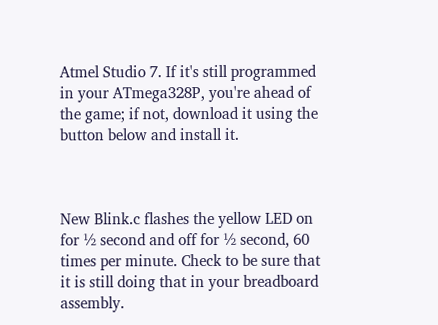Atmel Studio 7. If it's still programmed in your ATmega328P, you're ahead of the game; if not, download it using the button below and install it.



New Blink.c flashes the yellow LED on for ½ second and off for ½ second, 60 times per minute. Check to be sure that it is still doing that in your breadboard assembly.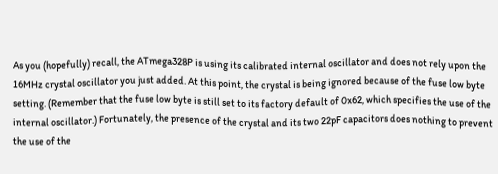As you (hopefully) recall, the ATmega328P is using its calibrated internal oscillator and does not rely upon the 16MHz crystal oscillator you just added. At this point, the crystal is being ignored because of the fuse low byte setting. (Remember that the fuse low byte is still set to its factory default of 0x62, which specifies the use of the internal oscillator.) Fortunately, the presence of the crystal and its two 22pF capacitors does nothing to prevent the use of the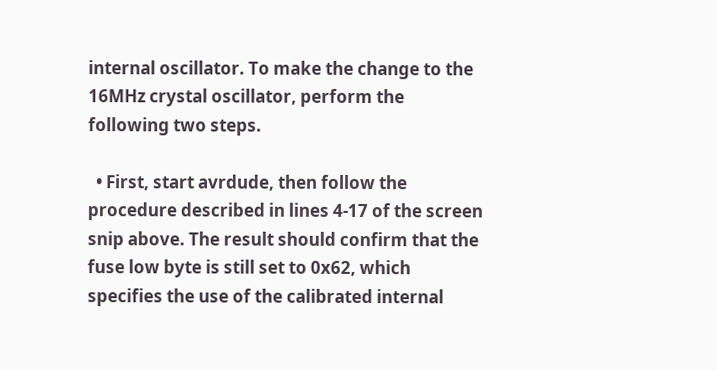internal oscillator. To make the change to the 16MHz crystal oscillator, perform the following two steps.

  • First, start avrdude, then follow the procedure described in lines 4-17 of the screen snip above. The result should confirm that the fuse low byte is still set to 0x62, which specifies the use of the calibrated internal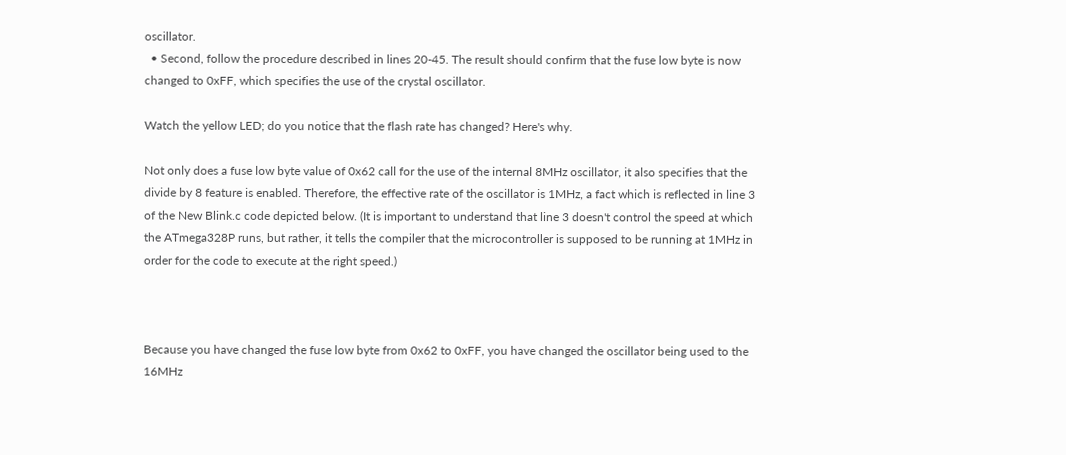oscillator.
  • Second, follow the procedure described in lines 20-45. The result should confirm that the fuse low byte is now changed to 0xFF, which specifies the use of the crystal oscillator.

Watch the yellow LED; do you notice that the flash rate has changed? Here's why.

Not only does a fuse low byte value of 0x62 call for the use of the internal 8MHz oscillator, it also specifies that the divide by 8 feature is enabled. Therefore, the effective rate of the oscillator is 1MHz, a fact which is reflected in line 3 of the New Blink.c code depicted below. (It is important to understand that line 3 doesn't control the speed at which the ATmega328P runs, but rather, it tells the compiler that the microcontroller is supposed to be running at 1MHz in order for the code to execute at the right speed.)



Because you have changed the fuse low byte from 0x62 to 0xFF, you have changed the oscillator being used to the 16MHz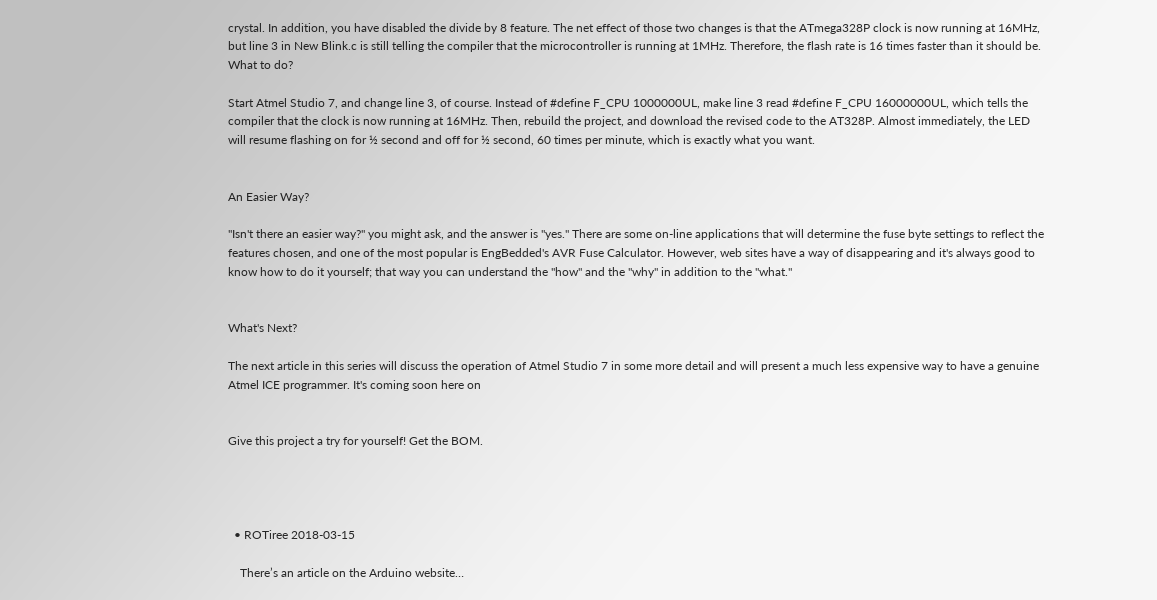crystal. In addition, you have disabled the divide by 8 feature. The net effect of those two changes is that the ATmega328P clock is now running at 16MHz, but line 3 in New Blink.c is still telling the compiler that the microcontroller is running at 1MHz. Therefore, the flash rate is 16 times faster than it should be. What to do?

Start Atmel Studio 7, and change line 3, of course. Instead of #define F_CPU 1000000UL, make line 3 read #define F_CPU 16000000UL, which tells the compiler that the clock is now running at 16MHz. Then, rebuild the project, and download the revised code to the AT328P. Almost immediately, the LED will resume flashing on for ½ second and off for ½ second, 60 times per minute, which is exactly what you want.


An Easier Way?

"Isn't there an easier way?" you might ask, and the answer is "yes." There are some on-line applications that will determine the fuse byte settings to reflect the features chosen, and one of the most popular is EngBedded's AVR Fuse Calculator. However, web sites have a way of disappearing and it's always good to know how to do it yourself; that way you can understand the "how" and the "why" in addition to the "what."


What's Next?

The next article in this series will discuss the operation of Atmel Studio 7 in some more detail and will present a much less expensive way to have a genuine Atmel ICE programmer. It's coming soon here on


Give this project a try for yourself! Get the BOM.




  • ROTiree 2018-03-15

    There’s an article on the Arduino website…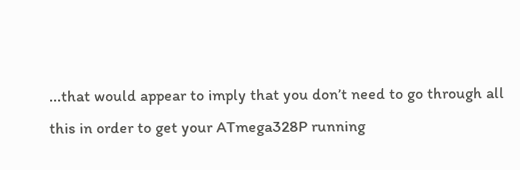...that would appear to imply that you don’t need to go through all this in order to get your ATmega328P running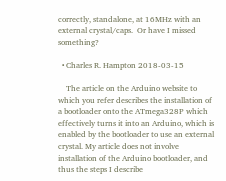correctly, standalone, at 16MHz with an external crystal/caps.  Or have I missed something?

  • Charles R. Hampton 2018-03-15

    The article on the Arduino website to which you refer describes the installation of a bootloader onto the ATmega328P which effectively turns it into an Arduino, which is enabled by the bootloader to use an external crystal. My article does not involve installation of the Arduino bootloader, and thus the steps I describe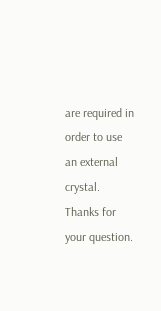are required in order to use an external crystal. Thanks for your question.